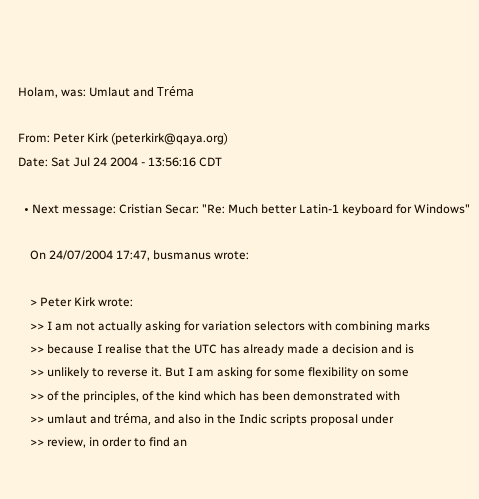Holam, was: Umlaut and Tréma

From: Peter Kirk (peterkirk@qaya.org)
Date: Sat Jul 24 2004 - 13:56:16 CDT

  • Next message: Cristian Secar: "Re: Much better Latin-1 keyboard for Windows"

    On 24/07/2004 17:47, busmanus wrote:

    > Peter Kirk wrote:
    >> I am not actually asking for variation selectors with combining marks
    >> because I realise that the UTC has already made a decision and is
    >> unlikely to reverse it. But I am asking for some flexibility on some
    >> of the principles, of the kind which has been demonstrated with
    >> umlaut and tréma, and also in the Indic scripts proposal under
    >> review, in order to find an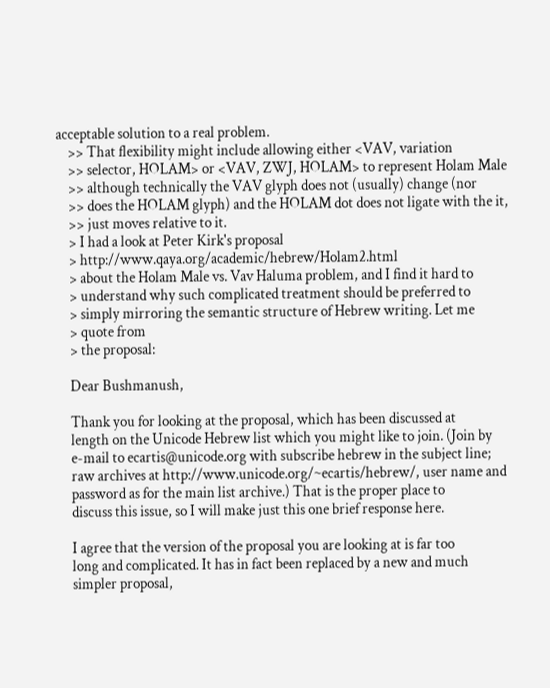acceptable solution to a real problem.
    >> That flexibility might include allowing either <VAV, variation
    >> selector, HOLAM> or <VAV, ZWJ, HOLAM> to represent Holam Male
    >> although technically the VAV glyph does not (usually) change (nor
    >> does the HOLAM glyph) and the HOLAM dot does not ligate with the it,
    >> just moves relative to it.
    > I had a look at Peter Kirk's proposal
    > http://www.qaya.org/academic/hebrew/Holam2.html
    > about the Holam Male vs. Vav Haluma problem, and I find it hard to
    > understand why such complicated treatment should be preferred to
    > simply mirroring the semantic structure of Hebrew writing. Let me
    > quote from
    > the proposal:

    Dear Bushmanush,

    Thank you for looking at the proposal, which has been discussed at
    length on the Unicode Hebrew list which you might like to join. (Join by
    e-mail to ecartis@unicode.org with subscribe hebrew in the subject line;
    raw archives at http://www.unicode.org/~ecartis/hebrew/, user name and
    password as for the main list archive.) That is the proper place to
    discuss this issue, so I will make just this one brief response here.

    I agree that the version of the proposal you are looking at is far too
    long and complicated. It has in fact been replaced by a new and much
    simpler proposal,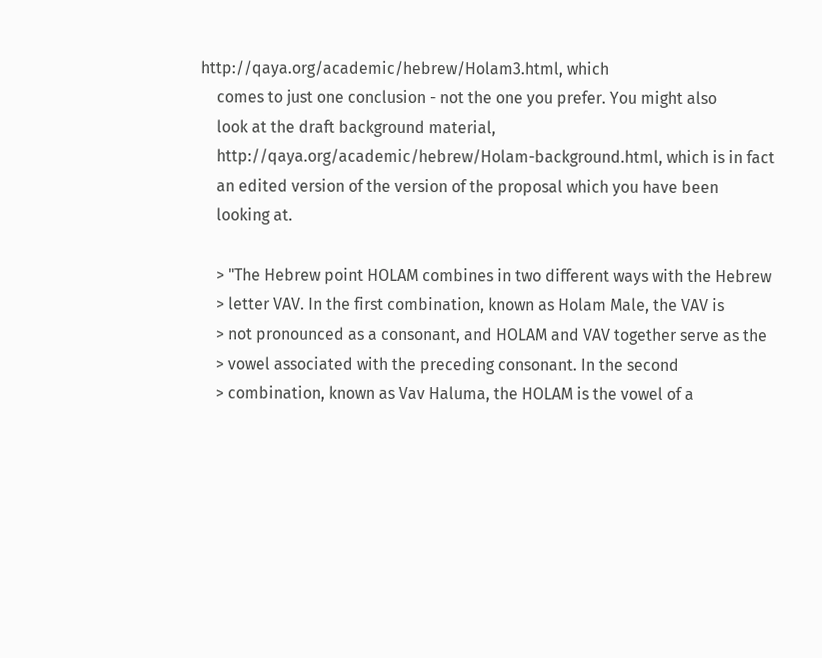http://qaya.org/academic/hebrew/Holam3.html, which
    comes to just one conclusion - not the one you prefer. You might also
    look at the draft background material,
    http://qaya.org/academic/hebrew/Holam-background.html, which is in fact
    an edited version of the version of the proposal which you have been
    looking at.

    > "The Hebrew point HOLAM combines in two different ways with the Hebrew
    > letter VAV. In the first combination, known as Holam Male, the VAV is
    > not pronounced as a consonant, and HOLAM and VAV together serve as the
    > vowel associated with the preceding consonant. In the second
    > combination, known as Vav Haluma, the HOLAM is the vowel of a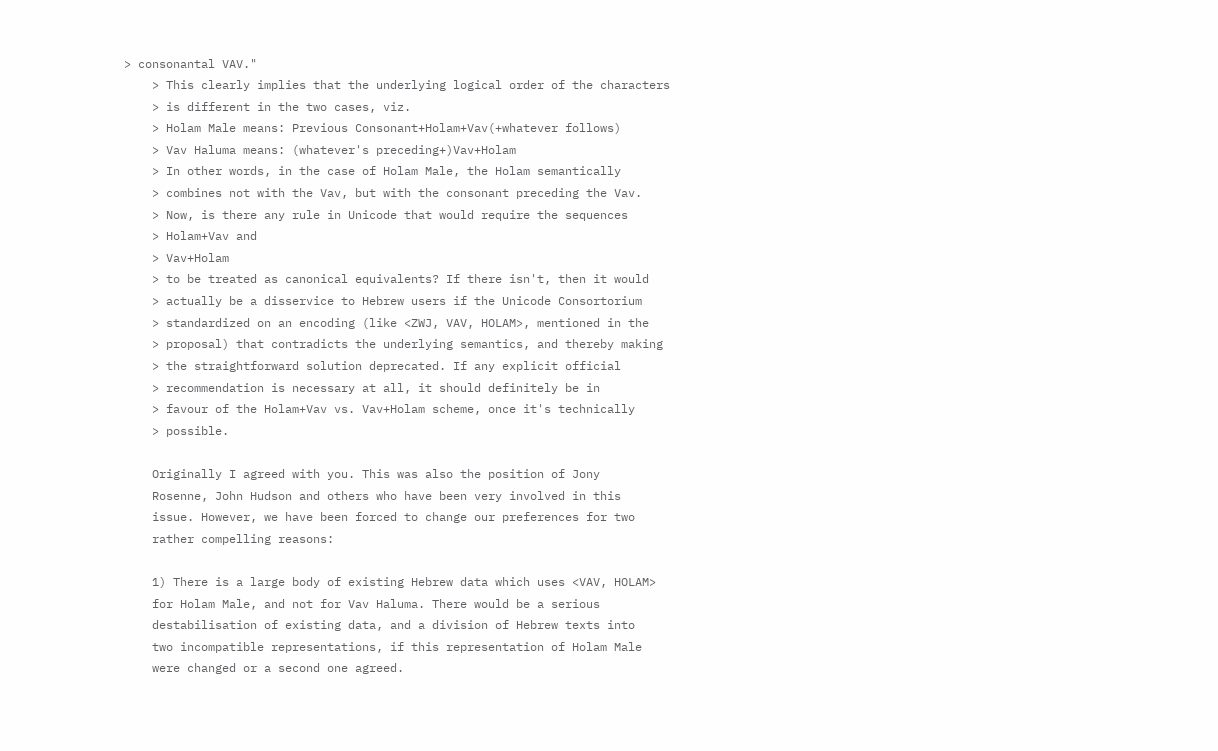> consonantal VAV."
    > This clearly implies that the underlying logical order of the characters
    > is different in the two cases, viz.
    > Holam Male means: Previous Consonant+Holam+Vav(+whatever follows)
    > Vav Haluma means: (whatever's preceding+)Vav+Holam
    > In other words, in the case of Holam Male, the Holam semantically
    > combines not with the Vav, but with the consonant preceding the Vav.
    > Now, is there any rule in Unicode that would require the sequences
    > Holam+Vav and
    > Vav+Holam
    > to be treated as canonical equivalents? If there isn't, then it would
    > actually be a disservice to Hebrew users if the Unicode Consortorium
    > standardized on an encoding (like <ZWJ, VAV, HOLAM>, mentioned in the
    > proposal) that contradicts the underlying semantics, and thereby making
    > the straightforward solution deprecated. If any explicit official
    > recommendation is necessary at all, it should definitely be in
    > favour of the Holam+Vav vs. Vav+Holam scheme, once it's technically
    > possible.

    Originally I agreed with you. This was also the position of Jony
    Rosenne, John Hudson and others who have been very involved in this
    issue. However, we have been forced to change our preferences for two
    rather compelling reasons:

    1) There is a large body of existing Hebrew data which uses <VAV, HOLAM>
    for Holam Male, and not for Vav Haluma. There would be a serious
    destabilisation of existing data, and a division of Hebrew texts into
    two incompatible representations, if this representation of Holam Male
    were changed or a second one agreed.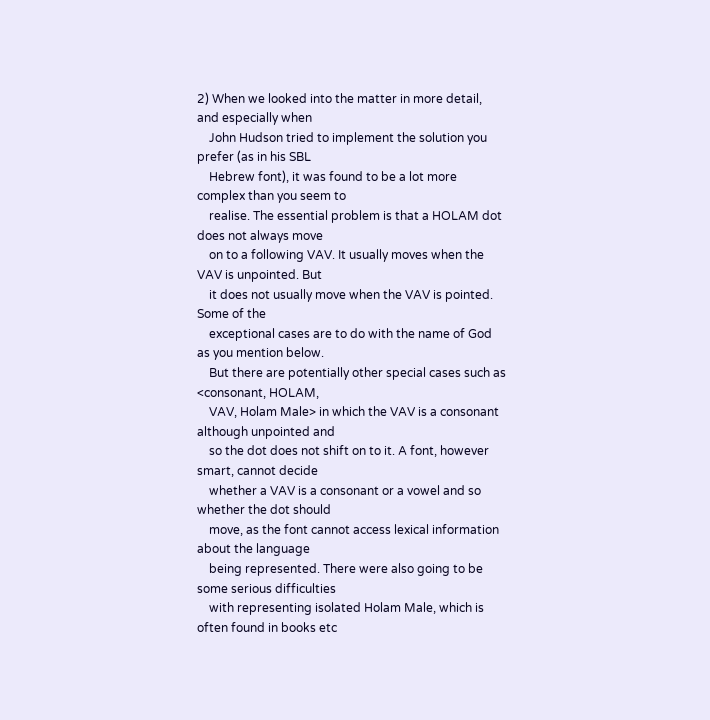2) When we looked into the matter in more detail, and especially when
    John Hudson tried to implement the solution you prefer (as in his SBL
    Hebrew font), it was found to be a lot more complex than you seem to
    realise. The essential problem is that a HOLAM dot does not always move
    on to a following VAV. It usually moves when the VAV is unpointed. But
    it does not usually move when the VAV is pointed. Some of the
    exceptional cases are to do with the name of God as you mention below.
    But there are potentially other special cases such as <consonant, HOLAM,
    VAV, Holam Male> in which the VAV is a consonant although unpointed and
    so the dot does not shift on to it. A font, however smart, cannot decide
    whether a VAV is a consonant or a vowel and so whether the dot should
    move, as the font cannot access lexical information about the language
    being represented. There were also going to be some serious difficulties
    with representing isolated Holam Male, which is often found in books etc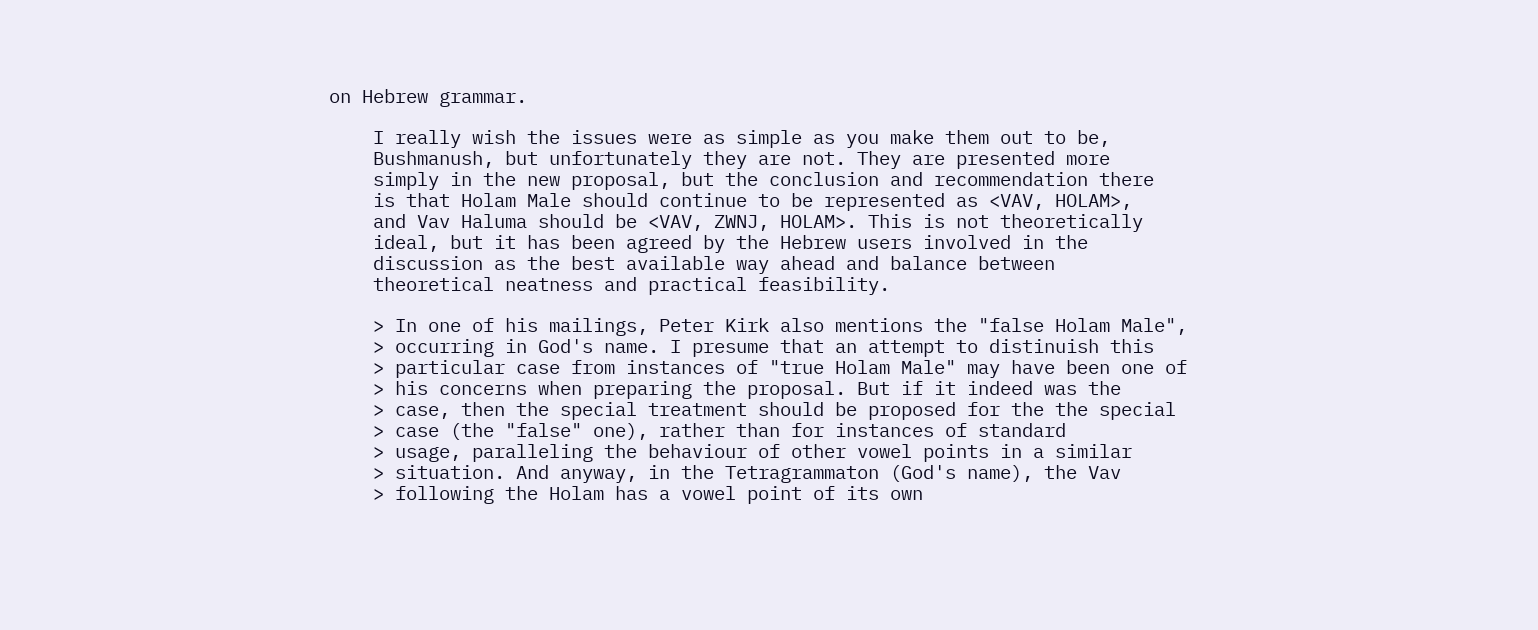on Hebrew grammar.

    I really wish the issues were as simple as you make them out to be,
    Bushmanush, but unfortunately they are not. They are presented more
    simply in the new proposal, but the conclusion and recommendation there
    is that Holam Male should continue to be represented as <VAV, HOLAM>,
    and Vav Haluma should be <VAV, ZWNJ, HOLAM>. This is not theoretically
    ideal, but it has been agreed by the Hebrew users involved in the
    discussion as the best available way ahead and balance between
    theoretical neatness and practical feasibility.

    > In one of his mailings, Peter Kirk also mentions the "false Holam Male",
    > occurring in God's name. I presume that an attempt to distinuish this
    > particular case from instances of "true Holam Male" may have been one of
    > his concerns when preparing the proposal. But if it indeed was the
    > case, then the special treatment should be proposed for the the special
    > case (the "false" one), rather than for instances of standard
    > usage, paralleling the behaviour of other vowel points in a similar
    > situation. And anyway, in the Tetragrammaton (God's name), the Vav
    > following the Holam has a vowel point of its own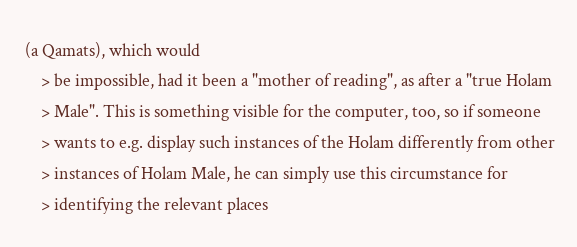(a Qamats), which would
    > be impossible, had it been a "mother of reading", as after a "true Holam
    > Male". This is something visible for the computer, too, so if someone
    > wants to e.g. display such instances of the Holam differently from other
    > instances of Holam Male, he can simply use this circumstance for
    > identifying the relevant places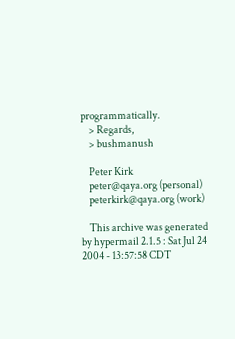programmatically.
    > Regards,
    > bushmanush

    Peter Kirk
    peter@qaya.org (personal)
    peterkirk@qaya.org (work)

    This archive was generated by hypermail 2.1.5 : Sat Jul 24 2004 - 13:57:58 CDT